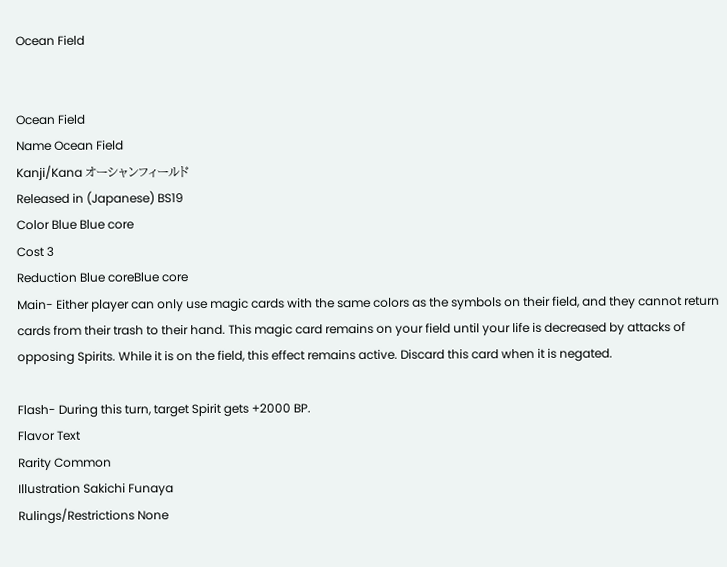Ocean Field


Ocean Field
Name Ocean Field
Kanji/Kana オーシャンフィールド
Released in (Japanese) BS19
Color Blue Blue core
Cost 3
Reduction Blue coreBlue core
Main- Either player can only use magic cards with the same colors as the symbols on their field, and they cannot return cards from their trash to their hand. This magic card remains on your field until your life is decreased by attacks of opposing Spirits. While it is on the field, this effect remains active. Discard this card when it is negated.

Flash- During this turn, target Spirit gets +2000 BP.
Flavor Text
Rarity Common
Illustration Sakichi Funaya
Rulings/Restrictions None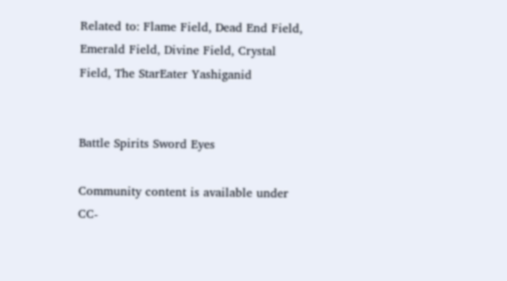Related to: Flame Field, Dead End Field, Emerald Field, Divine Field, Crystal Field, The StarEater Yashiganid


Battle Spirits Sword Eyes

Community content is available under CC-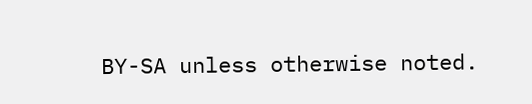BY-SA unless otherwise noted.